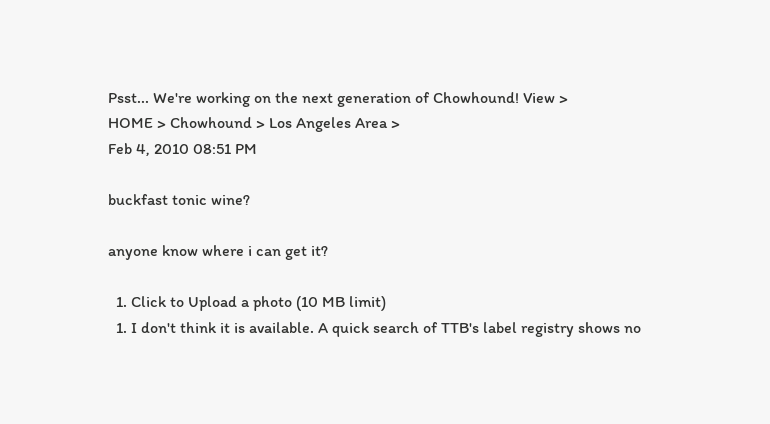Psst... We're working on the next generation of Chowhound! View >
HOME > Chowhound > Los Angeles Area >
Feb 4, 2010 08:51 PM

buckfast tonic wine?

anyone know where i can get it?

  1. Click to Upload a photo (10 MB limit)
  1. I don't think it is available. A quick search of TTB's label registry shows no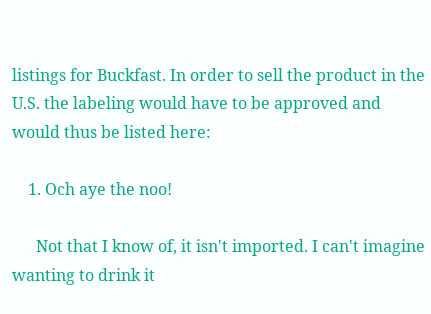listings for Buckfast. In order to sell the product in the U.S. the labeling would have to be approved and would thus be listed here:

    1. Och aye the noo!

      Not that I know of, it isn't imported. I can't imagine wanting to drink it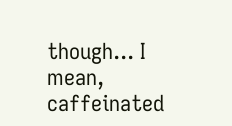though... I mean, caffeinated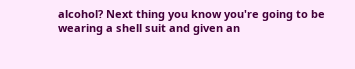alcohol? Next thing you know you're going to be wearing a shell suit and given an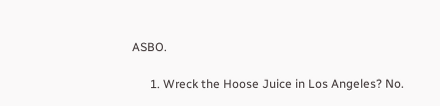ASBO.

      1. Wreck the Hoose Juice in Los Angeles? No.